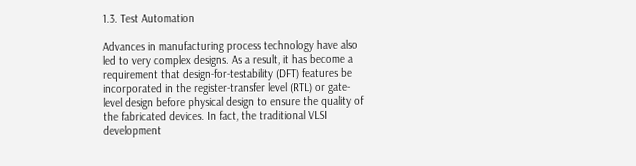1.3. Test Automation

Advances in manufacturing process technology have also led to very complex designs. As a result, it has become a requirement that design-for-testability (DFT) features be incorporated in the register-transfer level (RTL) or gate-level design before physical design to ensure the quality of the fabricated devices. In fact, the traditional VLSI development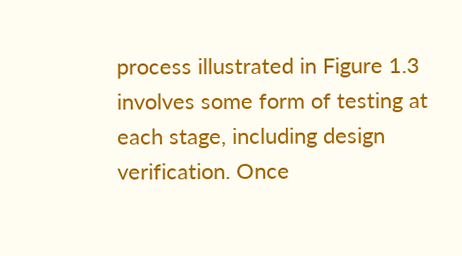process illustrated in Figure 1.3 involves some form of testing at each stage, including design verification. Once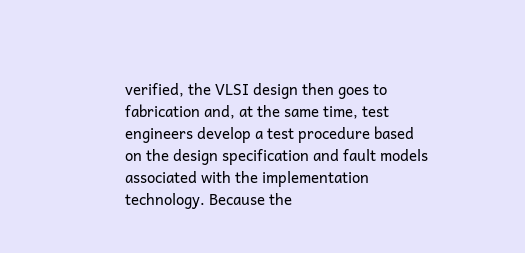verified, the VLSI design then goes to fabrication and, at the same time, test engineers develop a test procedure based on the design specification and fault models associated with the implementation technology. Because the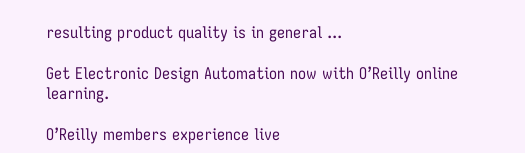resulting product quality is in general ...

Get Electronic Design Automation now with O’Reilly online learning.

O’Reilly members experience live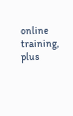online training, plus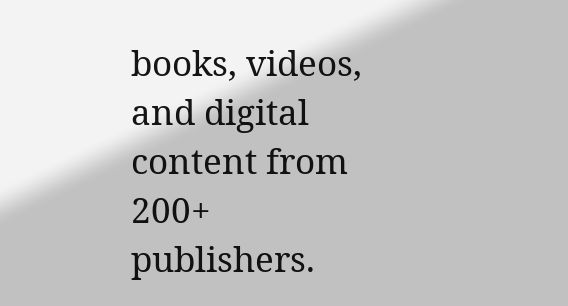books, videos, and digital content from 200+ publishers.